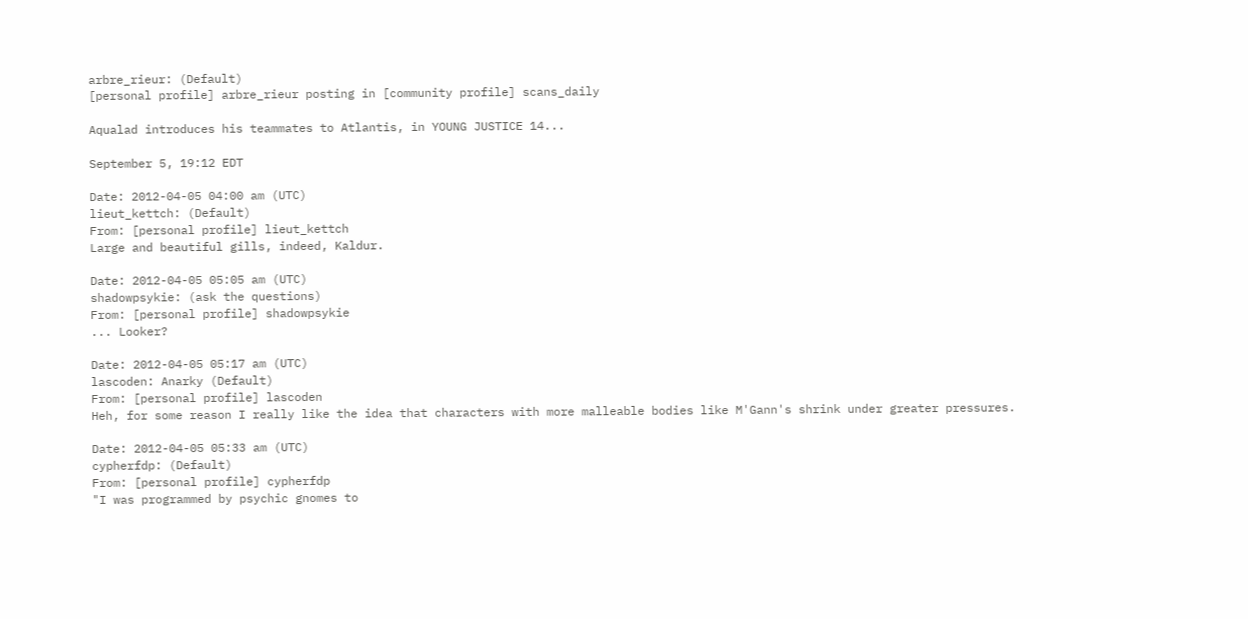arbre_rieur: (Default)
[personal profile] arbre_rieur posting in [community profile] scans_daily

Aqualad introduces his teammates to Atlantis, in YOUNG JUSTICE 14...

September 5, 19:12 EDT

Date: 2012-04-05 04:00 am (UTC)
lieut_kettch: (Default)
From: [personal profile] lieut_kettch
Large and beautiful gills, indeed, Kaldur.

Date: 2012-04-05 05:05 am (UTC)
shadowpsykie: (ask the questions)
From: [personal profile] shadowpsykie
... Looker?

Date: 2012-04-05 05:17 am (UTC)
lascoden: Anarky (Default)
From: [personal profile] lascoden
Heh, for some reason I really like the idea that characters with more malleable bodies like M'Gann's shrink under greater pressures.

Date: 2012-04-05 05:33 am (UTC)
cypherfdp: (Default)
From: [personal profile] cypherfdp
"I was programmed by psychic gnomes to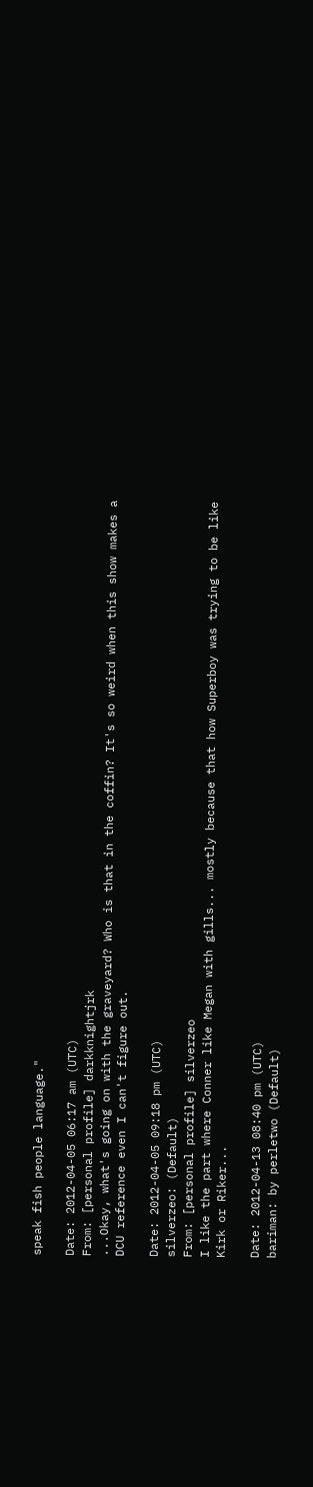speak fish people language."

Date: 2012-04-05 06:17 am (UTC)
From: [personal profile] darkknightjrk
...Okay, what's going on with the graveyard? Who is that in the coffin? It's so weird when this show makes a DCU reference even I can't figure out.

Date: 2012-04-05 09:18 pm (UTC)
silverzeo: (Default)
From: [personal profile] silverzeo
I like the part where Conner like Megan with gills... mostly because that how Superboy was trying to be like Kirk or Riker...

Date: 2012-04-13 08:40 pm (UTC)
bariman: by perletwo (Default)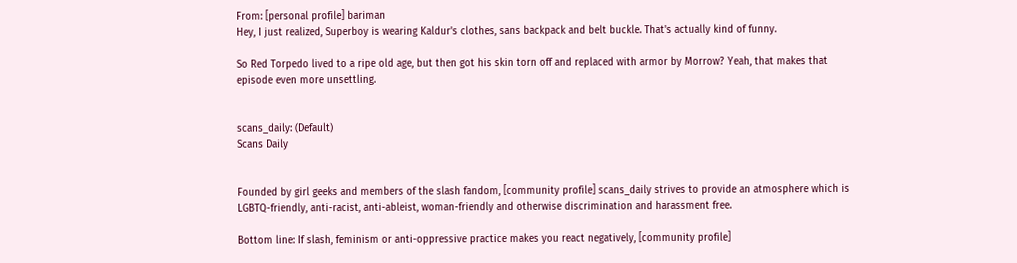From: [personal profile] bariman
Hey, I just realized, Superboy is wearing Kaldur's clothes, sans backpack and belt buckle. That's actually kind of funny.

So Red Torpedo lived to a ripe old age, but then got his skin torn off and replaced with armor by Morrow? Yeah, that makes that episode even more unsettling.


scans_daily: (Default)
Scans Daily


Founded by girl geeks and members of the slash fandom, [community profile] scans_daily strives to provide an atmosphere which is LGBTQ-friendly, anti-racist, anti-ableist, woman-friendly and otherwise discrimination and harassment free.

Bottom line: If slash, feminism or anti-oppressive practice makes you react negatively, [community profile]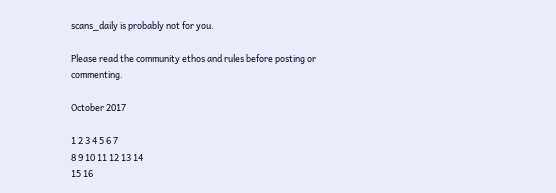scans_daily is probably not for you.

Please read the community ethos and rules before posting or commenting.

October 2017

1 2 3 4 5 6 7
8 9 10 11 12 13 14
15 16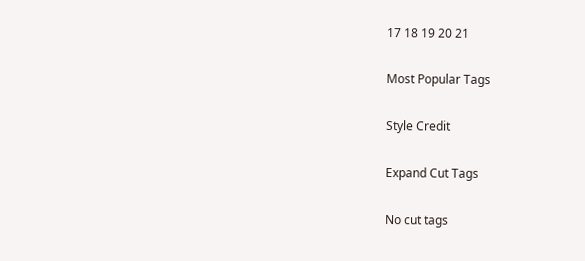17 18 19 20 21

Most Popular Tags

Style Credit

Expand Cut Tags

No cut tags